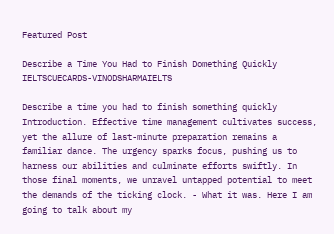Featured Post

Describe a Time You Had to Finish Domething Quickly IELTSCUECARDS-VINODSHARMAIELTS

Describe a time you had to finish something quickly Introduction. Effective time management cultivates success, yet the allure of last-minute preparation remains a familiar dance. The urgency sparks focus, pushing us to harness our abilities and culminate efforts swiftly. In those final moments, we unravel untapped potential to meet the demands of the ticking clock. - What it was. Here I am going to talk about my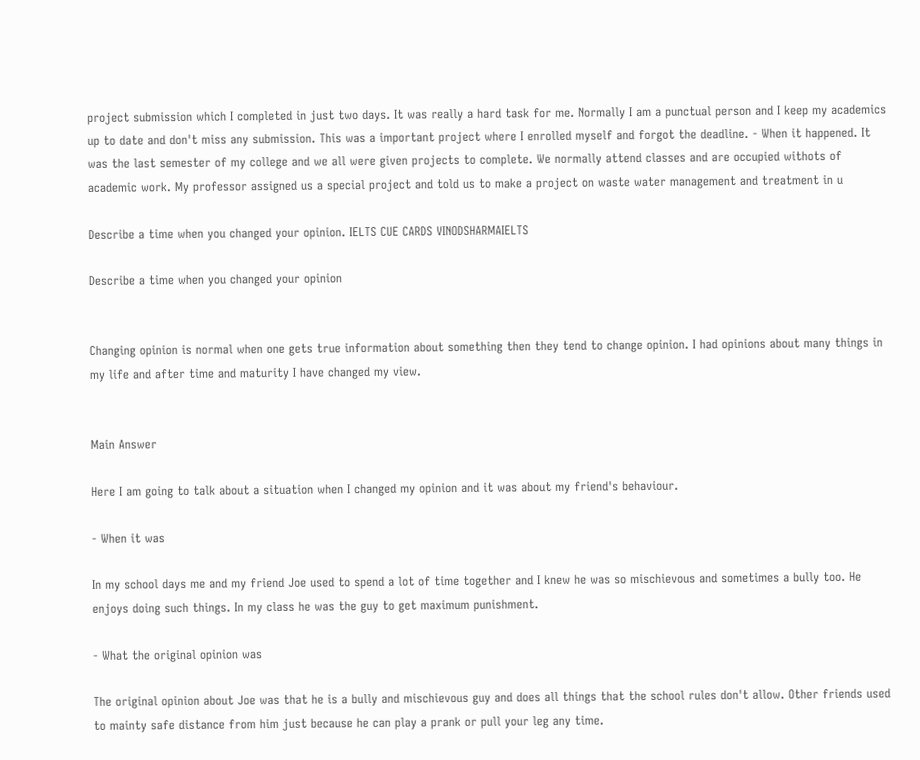project submission which I completed in just two days. It was really a hard task for me. Normally I am a punctual person and I keep my academics up to date and don't miss any submission. This was a important project where I enrolled myself and forgot the deadline. - When it happened. It was the last semester of my college and we all were given projects to complete. We normally attend classes and are occupied withots of academic work. My professor assigned us a special project and told us to make a project on waste water management and treatment in u

Describe a time when you changed your opinion. IELTS CUE CARDS VINODSHARMAIELTS

Describe a time when you changed your opinion


Changing opinion is normal when one gets true information about something then they tend to change opinion. I had opinions about many things in my life and after time and maturity I have changed my view.


Main Answer

Here I am going to talk about a situation when I changed my opinion and it was about my friend's behaviour.

- When it was

In my school days me and my friend Joe used to spend a lot of time together and I knew he was so mischievous and sometimes a bully too. He enjoys doing such things. In my class he was the guy to get maximum punishment.

- What the original opinion was

The original opinion about Joe was that he is a bully and mischievous guy and does all things that the school rules don't allow. Other friends used to mainty safe distance from him just because he can play a prank or pull your leg any time.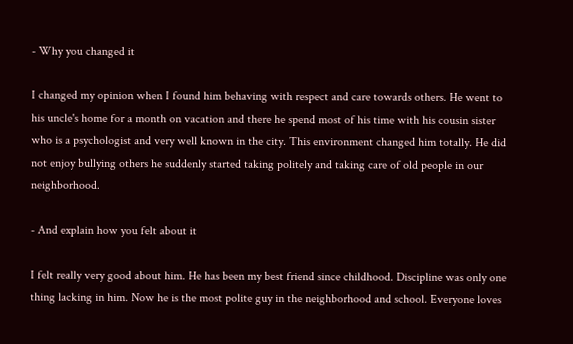- Why you changed it

I changed my opinion when I found him behaving with respect and care towards others. He went to his uncle's home for a month on vacation and there he spend most of his time with his cousin sister who is a psychologist and very well known in the city. This environment changed him totally. He did not enjoy bullying others he suddenly started taking politely and taking care of old people in our neighborhood.

- And explain how you felt about it

I felt really very good about him. He has been my best friend since childhood. Discipline was only one thing lacking in him. Now he is the most polite guy in the neighborhood and school. Everyone loves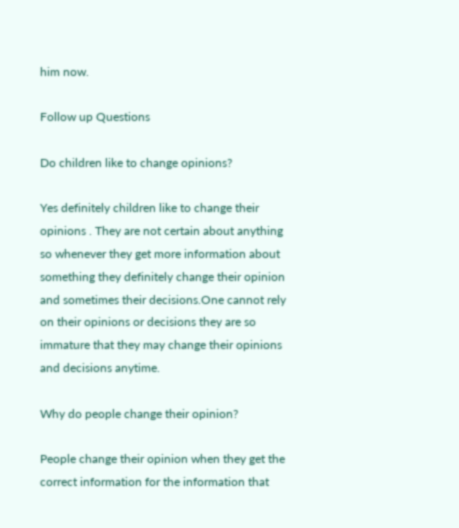him now.

Follow up Questions

Do children like to change opinions?

Yes definitely children like to change their opinions . They are not certain about anything so whenever they get more information about something they definitely change their opinion and sometimes their decisions.One cannot rely on their opinions or decisions they are so immature that they may change their opinions and decisions anytime.

Why do people change their opinion?

People change their opinion when they get the correct information for the information that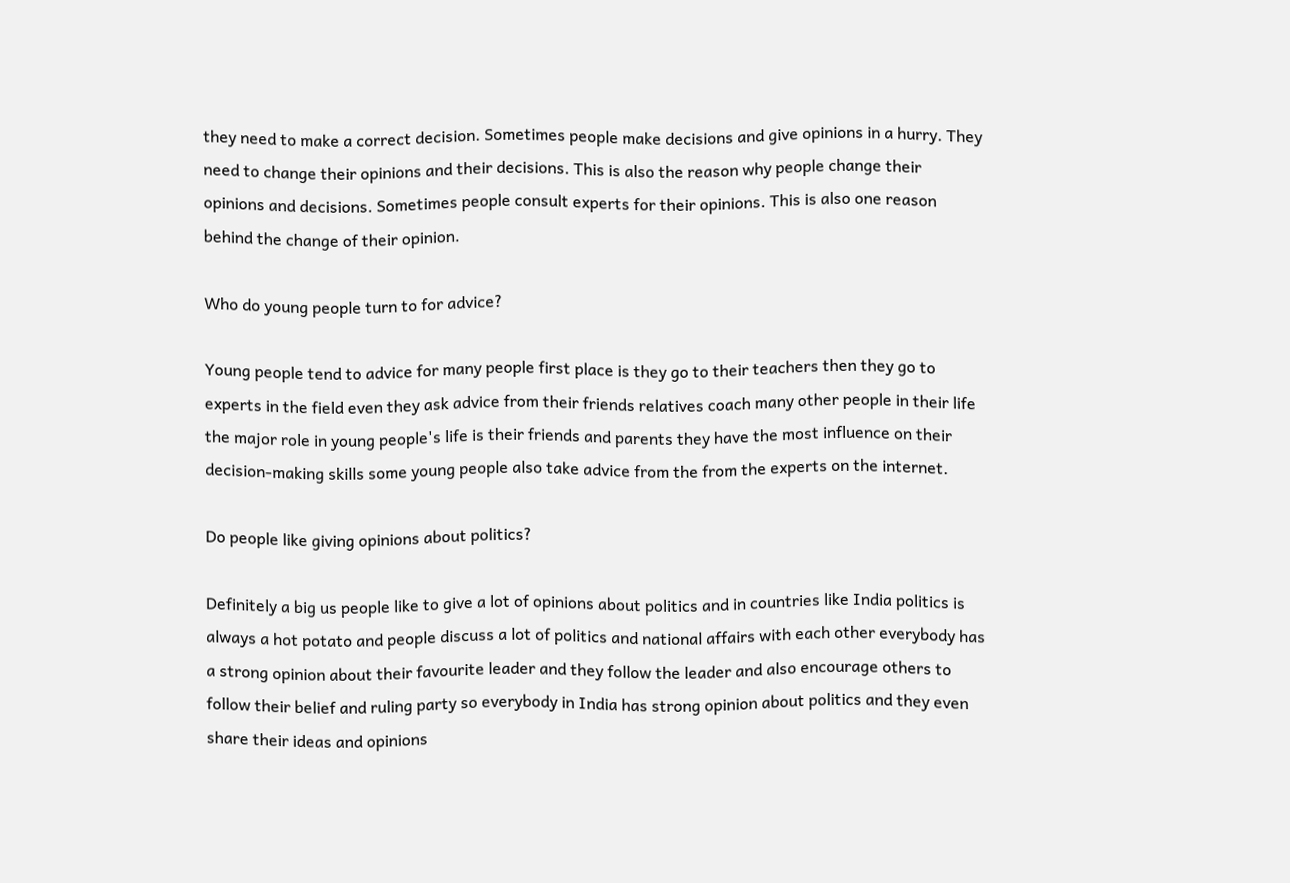they need to make a correct decision. Sometimes people make decisions and give opinions in a hurry. They need to change their opinions and their decisions. This is also the reason why people change their opinions and decisions. Sometimes people consult experts for their opinions. This is also one reason behind the change of their opinion.

Who do young people turn to for advice?

Young people tend to advice for many people first place is they go to their teachers then they go to experts in the field even they ask advice from their friends relatives coach many other people in their life the major role in young people's life is their friends and parents they have the most influence on their decision-making skills some young people also take advice from the from the experts on the internet.

Do people like giving opinions about politics?

Definitely a big us people like to give a lot of opinions about politics and in countries like India politics is always a hot potato and people discuss a lot of politics and national affairs with each other everybody has a strong opinion about their favourite leader and they follow the leader and also encourage others to follow their belief and ruling party so everybody in India has strong opinion about politics and they even share their ideas and opinions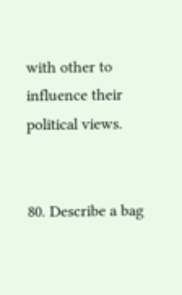with other to influence their political views.


80. Describe a bag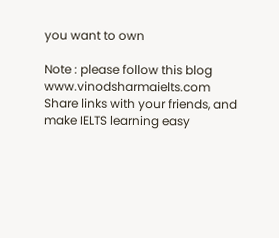you want to own

Note : please follow this blog www.vinodsharmaielts.com
Share links with your friends, and make IELTS learning easy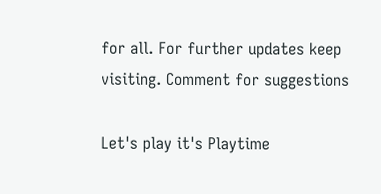for all. For further updates keep visiting. Comment for suggestions

Let's play it's Playtime